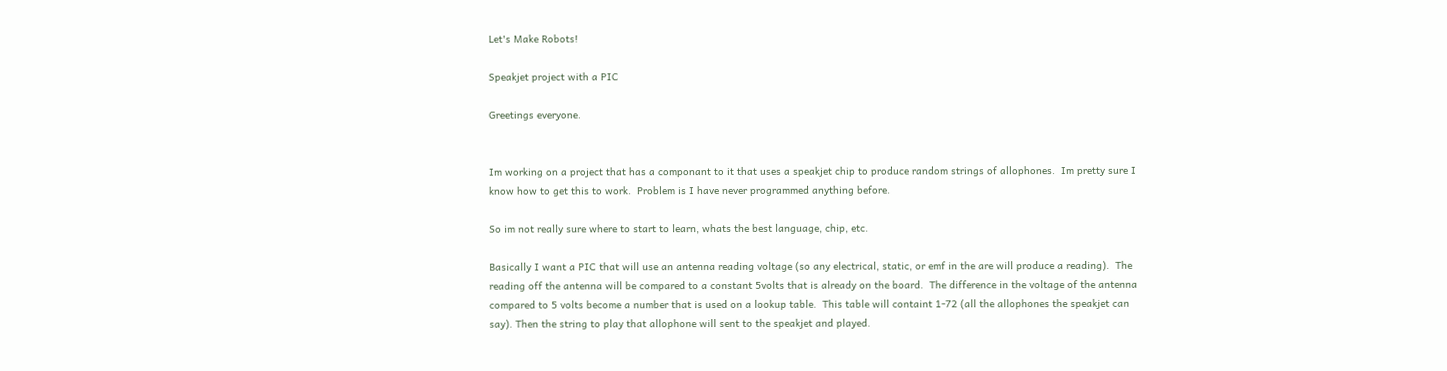Let's Make Robots!

Speakjet project with a PIC

Greetings everyone.


Im working on a project that has a componant to it that uses a speakjet chip to produce random strings of allophones.  Im pretty sure I know how to get this to work.  Problem is I have never programmed anything before.

So im not really sure where to start to learn, whats the best language, chip, etc.

Basically I want a PIC that will use an antenna reading voltage (so any electrical, static, or emf in the are will produce a reading).  The reading off the antenna will be compared to a constant 5volts that is already on the board.  The difference in the voltage of the antenna compared to 5 volts become a number that is used on a lookup table.  This table will containt 1-72 (all the allophones the speakjet can say). Then the string to play that allophone will sent to the speakjet and played.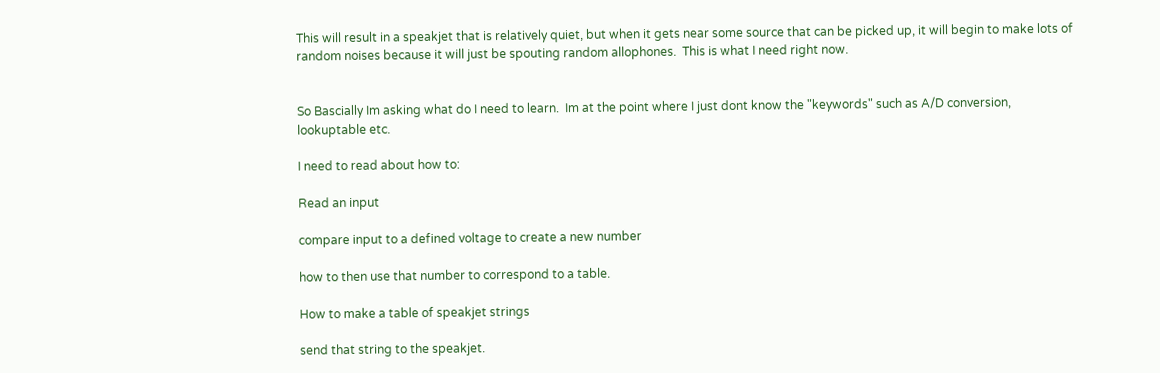This will result in a speakjet that is relatively quiet, but when it gets near some source that can be picked up, it will begin to make lots of random noises because it will just be spouting random allophones.  This is what I need right now.


So Bascially Im asking what do I need to learn.  Im at the point where I just dont know the "keywords" such as A/D conversion, lookuptable etc.

I need to read about how to:

Read an input

compare input to a defined voltage to create a new number

how to then use that number to correspond to a table.

How to make a table of speakjet strings

send that string to the speakjet.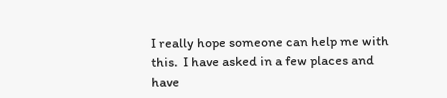I really hope someone can help me with this.  I have asked in a few places and have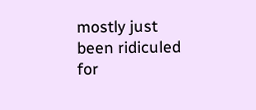mostly just been ridiculed for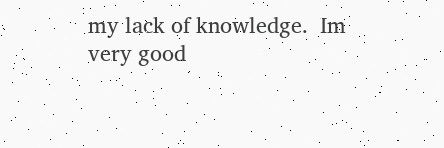my lack of knowledge.  Im very good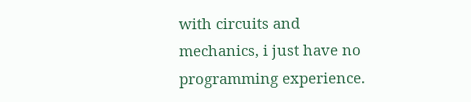with circuits and mechanics, i just have no programming experience.